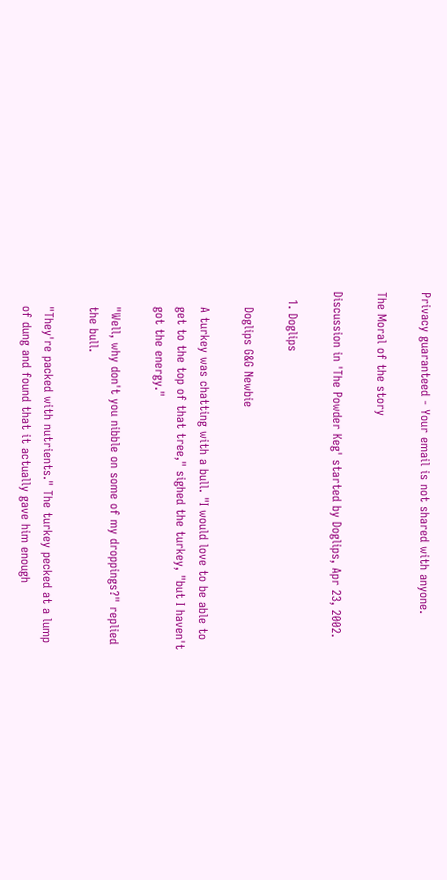Privacy guaranteed - Your email is not shared with anyone.

The Moral of the story

Discussion in 'The Powder Keg' started by Doglips, Apr 23, 2002.

  1. Doglips

    Doglips G&G Newbie

    A turkey was chatting with a bull. "I would love to be able to
    get to the top of that tree," sighed the turkey, "but I haven't
    got the energy."

    "Well, why don't you nibble on some of my droppings?" replied
    the bull.

    "They're packed with nutrients." The turkey pecked at a lump
    of dung and found that it actually gave him enough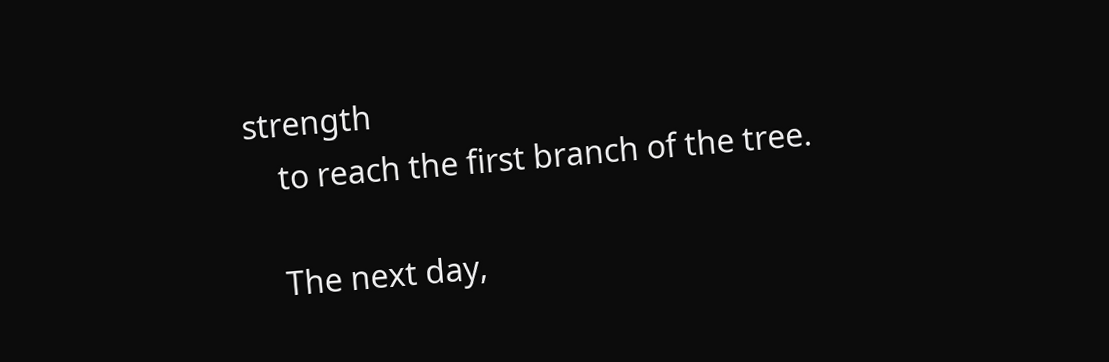strength
    to reach the first branch of the tree.

    The next day,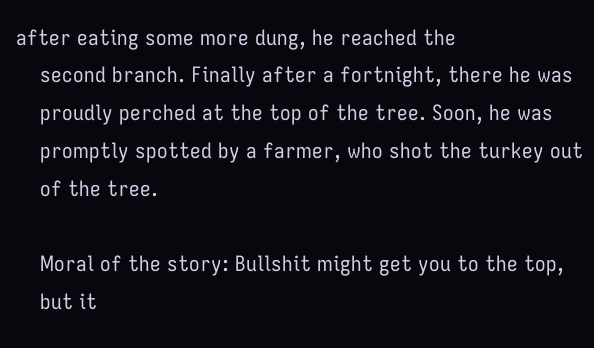after eating some more dung, he reached the
    second branch. Finally after a fortnight, there he was
    proudly perched at the top of the tree. Soon, he was
    promptly spotted by a farmer, who shot the turkey out
    of the tree.

    Moral of the story: Bullshit might get you to the top,
    but it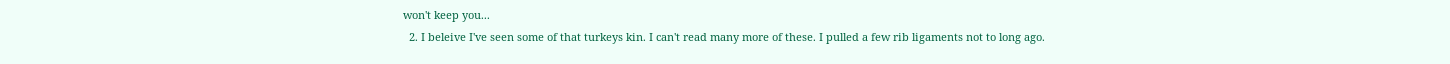won't keep you...
  2. I beleive I've seen some of that turkeys kin. I can't read many more of these. I pulled a few rib ligaments not to long ago.